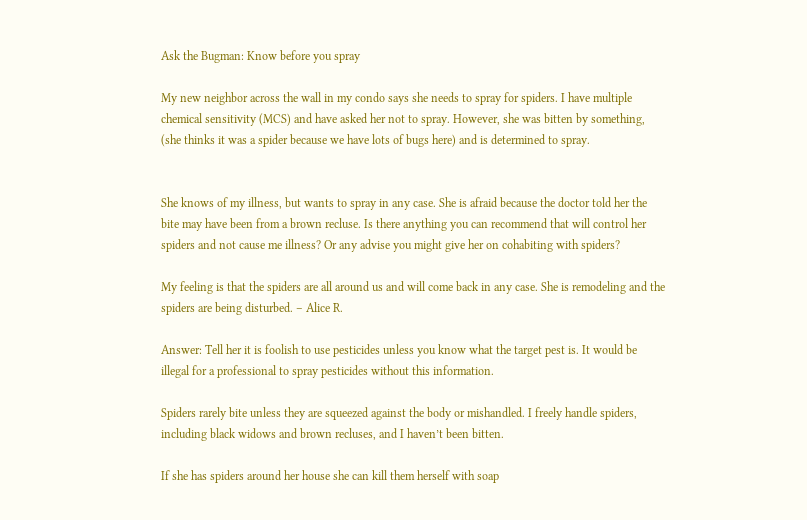Ask the Bugman: Know before you spray

My new neighbor across the wall in my condo says she needs to spray for spiders. I have multiple chemical sensitivity (MCS) and have asked her not to spray. However, she was bitten by something, (she thinks it was a spider because we have lots of bugs here) and is determined to spray.


She knows of my illness, but wants to spray in any case. She is afraid because the doctor told her the bite may have been from a brown recluse. Is there anything you can recommend that will control her spiders and not cause me illness? Or any advise you might give her on cohabiting with spiders?

My feeling is that the spiders are all around us and will come back in any case. She is remodeling and the spiders are being disturbed. – Alice R.

Answer: Tell her it is foolish to use pesticides unless you know what the target pest is. It would be illegal for a professional to spray pesticides without this information.

Spiders rarely bite unless they are squeezed against the body or mishandled. I freely handle spiders, including black widows and brown recluses, and I haven’t been bitten.

If she has spiders around her house she can kill them herself with soap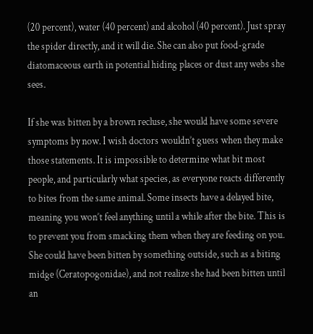(20 percent), water (40 percent) and alcohol (40 percent). Just spray the spider directly, and it will die. She can also put food-grade diatomaceous earth in potential hiding places or dust any webs she sees.

If she was bitten by a brown recluse, she would have some severe symptoms by now. I wish doctors wouldn’t guess when they make those statements. It is impossible to determine what bit most people, and particularly what species, as everyone reacts differently to bites from the same animal. Some insects have a delayed bite, meaning you won’t feel anything until a while after the bite. This is to prevent you from smacking them when they are feeding on you. She could have been bitten by something outside, such as a biting midge (Ceratopogonidae), and not realize she had been bitten until an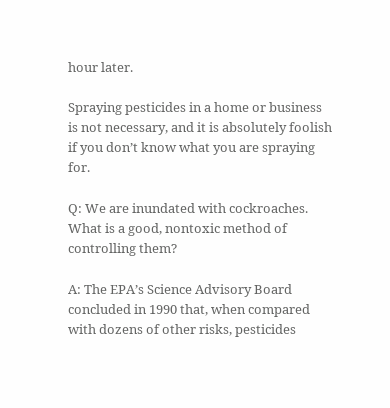hour later.

Spraying pesticides in a home or business is not necessary, and it is absolutely foolish if you don’t know what you are spraying for.

Q: We are inundated with cockroaches. What is a good, nontoxic method of controlling them?

A: The EPA’s Science Advisory Board concluded in 1990 that, when compared with dozens of other risks, pesticides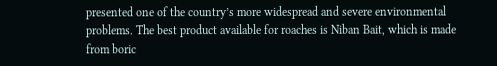presented one of the country’s more widespread and severe environmental problems. The best product available for roaches is Niban Bait, which is made from boric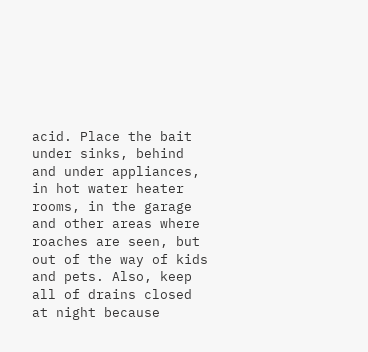acid. Place the bait under sinks, behind and under appliances, in hot water heater rooms, in the garage and other areas where roaches are seen, but out of the way of kids and pets. Also, keep all of drains closed at night because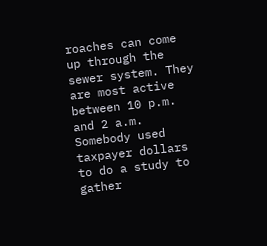roaches can come up through the sewer system. They are most active between 10 p.m. and 2 a.m. Somebody used taxpayer dollars to do a study to gather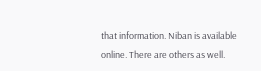that information. Niban is available online. There are others as well.